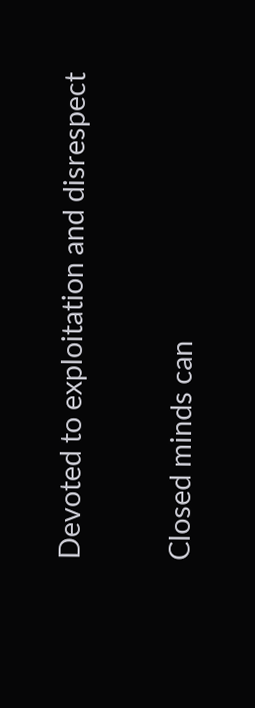Devoted to exploitation and disrespect

Closed minds can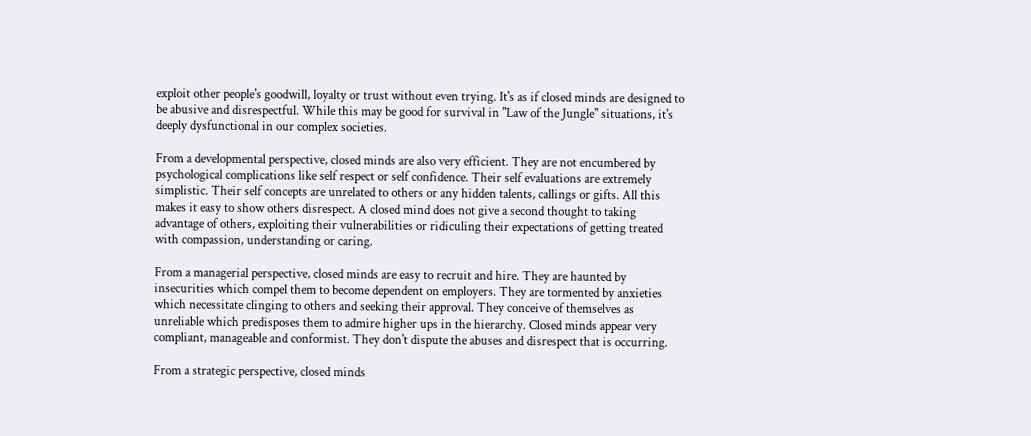exploit other people's goodwill, loyalty or trust without even trying. It's as if closed minds are designed to be abusive and disrespectful. While this may be good for survival in "Law of the Jungle" situations, it's deeply dysfunctional in our complex societies.

From a developmental perspective, closed minds are also very efficient. They are not encumbered by psychological complications like self respect or self confidence. Their self evaluations are extremely simplistic. Their self concepts are unrelated to others or any hidden talents, callings or gifts. All this makes it easy to show others disrespect. A closed mind does not give a second thought to taking advantage of others, exploiting their vulnerabilities or ridiculing their expectations of getting treated with compassion, understanding or caring.

From a managerial perspective, closed minds are easy to recruit and hire. They are haunted by insecurities which compel them to become dependent on employers. They are tormented by anxieties which necessitate clinging to others and seeking their approval. They conceive of themselves as unreliable which predisposes them to admire higher ups in the hierarchy. Closed minds appear very compliant, manageable and conformist. They don't dispute the abuses and disrespect that is occurring.

From a strategic perspective, closed minds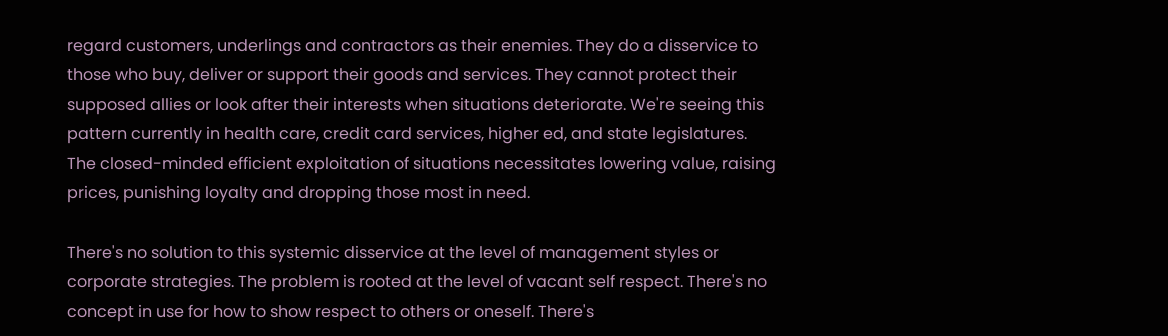regard customers, underlings and contractors as their enemies. They do a disservice to those who buy, deliver or support their goods and services. They cannot protect their supposed allies or look after their interests when situations deteriorate. We're seeing this pattern currently in health care, credit card services, higher ed, and state legislatures. The closed-minded efficient exploitation of situations necessitates lowering value, raising prices, punishing loyalty and dropping those most in need.

There's no solution to this systemic disservice at the level of management styles or corporate strategies. The problem is rooted at the level of vacant self respect. There's no concept in use for how to show respect to others or oneself. There's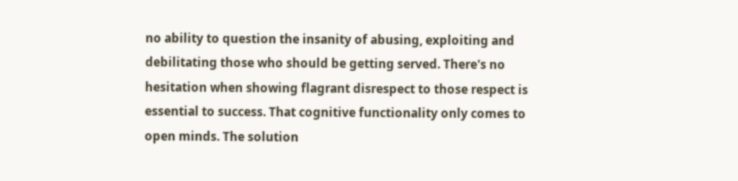no ability to question the insanity of abusing, exploiting and debilitating those who should be getting served. There's no hesitation when showing flagrant disrespect to those respect is essential to success. That cognitive functionality only comes to open minds. The solution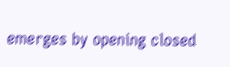emerges by opening closed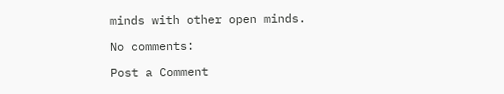minds with other open minds.

No comments:

Post a Comment